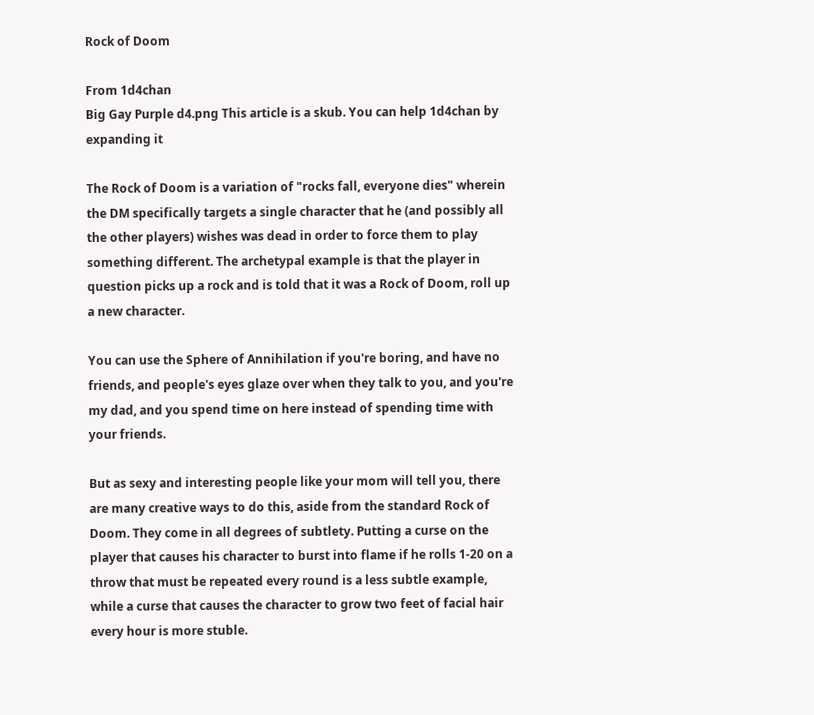Rock of Doom

From 1d4chan
Big Gay Purple d4.png This article is a skub. You can help 1d4chan by expanding it

The Rock of Doom is a variation of "rocks fall, everyone dies" wherein the DM specifically targets a single character that he (and possibly all the other players) wishes was dead in order to force them to play something different. The archetypal example is that the player in question picks up a rock and is told that it was a Rock of Doom, roll up a new character.

You can use the Sphere of Annihilation if you're boring, and have no friends, and people's eyes glaze over when they talk to you, and you're my dad, and you spend time on here instead of spending time with your friends.

But as sexy and interesting people like your mom will tell you, there are many creative ways to do this, aside from the standard Rock of Doom. They come in all degrees of subtlety. Putting a curse on the player that causes his character to burst into flame if he rolls 1-20 on a throw that must be repeated every round is a less subtle example, while a curse that causes the character to grow two feet of facial hair every hour is more stuble.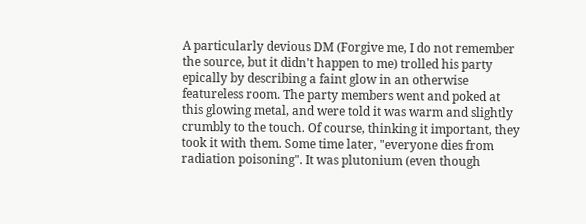A particularly devious DM (Forgive me, I do not remember the source, but it didn't happen to me) trolled his party epically by describing a faint glow in an otherwise featureless room. The party members went and poked at this glowing metal, and were told it was warm and slightly crumbly to the touch. Of course, thinking it important, they took it with them. Some time later, "everyone dies from radiation poisoning". It was plutonium (even though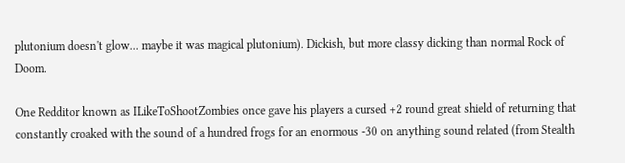plutonium doesn't glow... maybe it was magical plutonium). Dickish, but more classy dicking than normal Rock of Doom.

One Redditor known as ILikeToShootZombies once gave his players a cursed +2 round great shield of returning that constantly croaked with the sound of a hundred frogs for an enormous -30 on anything sound related (from Stealth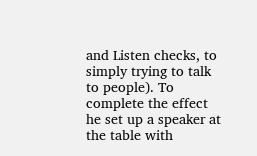and Listen checks, to simply trying to talk to people). To complete the effect he set up a speaker at the table with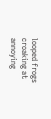looped frogs croaking at annoying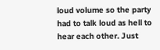loud volume so the party had to talk loud as hell to hear each other. Just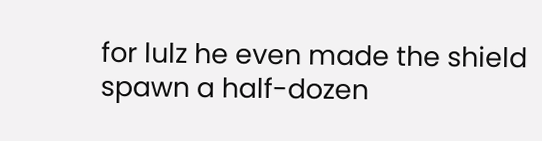for lulz he even made the shield spawn a half-dozen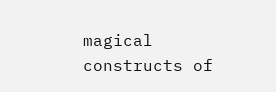magical constructs of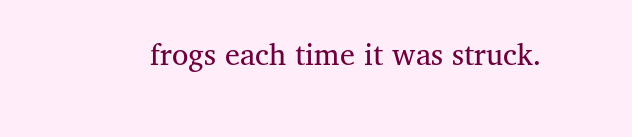frogs each time it was struck.